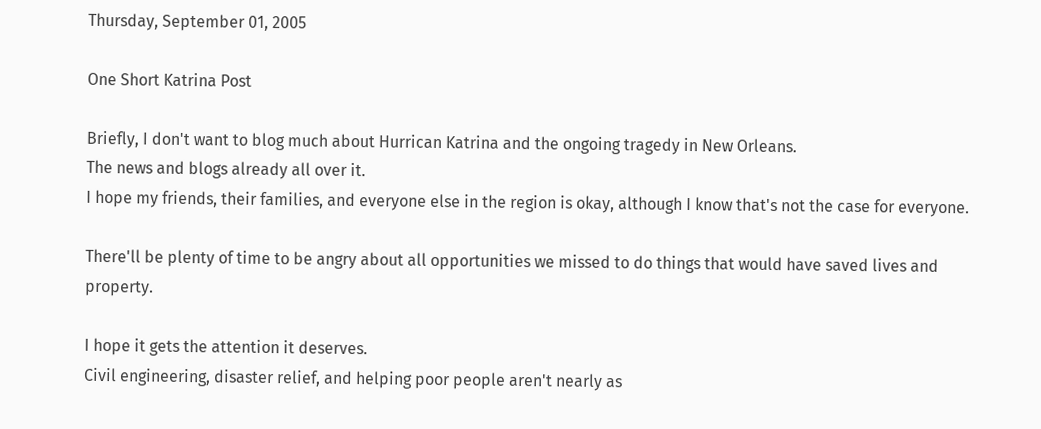Thursday, September 01, 2005

One Short Katrina Post

Briefly, I don't want to blog much about Hurrican Katrina and the ongoing tragedy in New Orleans.
The news and blogs already all over it.
I hope my friends, their families, and everyone else in the region is okay, although I know that's not the case for everyone.

There'll be plenty of time to be angry about all opportunities we missed to do things that would have saved lives and property.

I hope it gets the attention it deserves.
Civil engineering, disaster relief, and helping poor people aren't nearly as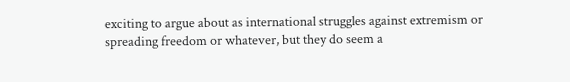exciting to argue about as international struggles against extremism or spreading freedom or whatever, but they do seem a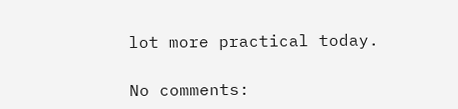lot more practical today.

No comments: